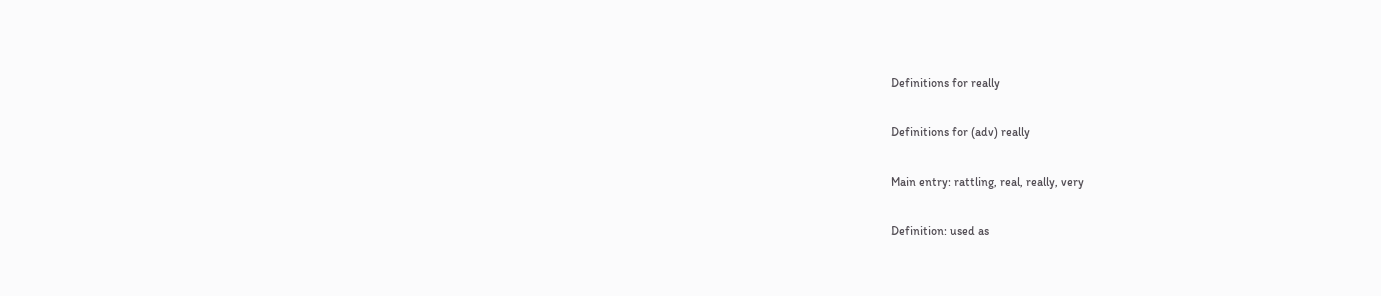Definitions for really

Definitions for (adv) really

Main entry: rattling, real, really, very

Definition: used as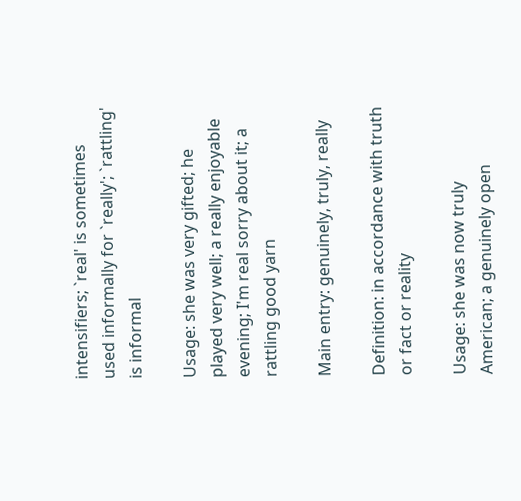intensifiers; `real' is sometimes used informally for `really'; `rattling' is informal

Usage: she was very gifted; he played very well; a really enjoyable evening; I'm real sorry about it; a rattling good yarn

Main entry: genuinely, truly, really

Definition: in accordance with truth or fact or reality

Usage: she was now truly American; a genuinely open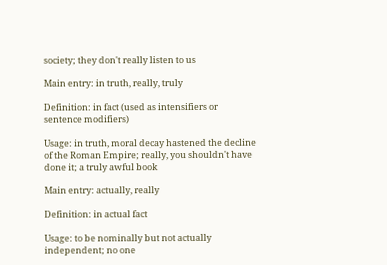society; they don't really listen to us

Main entry: in truth, really, truly

Definition: in fact (used as intensifiers or sentence modifiers)

Usage: in truth, moral decay hastened the decline of the Roman Empire; really, you shouldn't have done it; a truly awful book

Main entry: actually, really

Definition: in actual fact

Usage: to be nominally but not actually independent; no one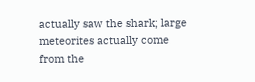actually saw the shark; large meteorites actually come from the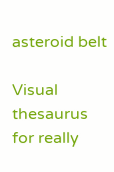asteroid belt

Visual thesaurus for really